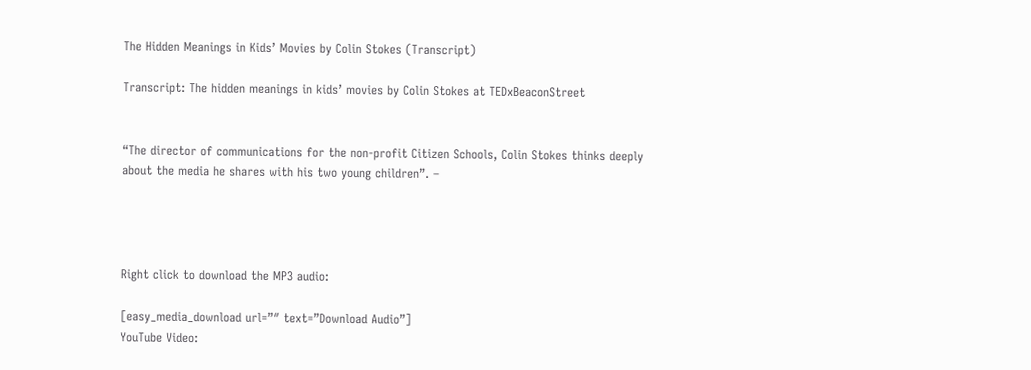The Hidden Meanings in Kids’ Movies by Colin Stokes (Transcript)

Transcript: The hidden meanings in kids’ movies by Colin Stokes at TEDxBeaconStreet


“The director of communications for the non-profit Citizen Schools, Colin Stokes thinks deeply about the media he shares with his two young children”. –




Right click to download the MP3 audio:

[easy_media_download url=”″ text=”Download Audio”]
YouTube Video: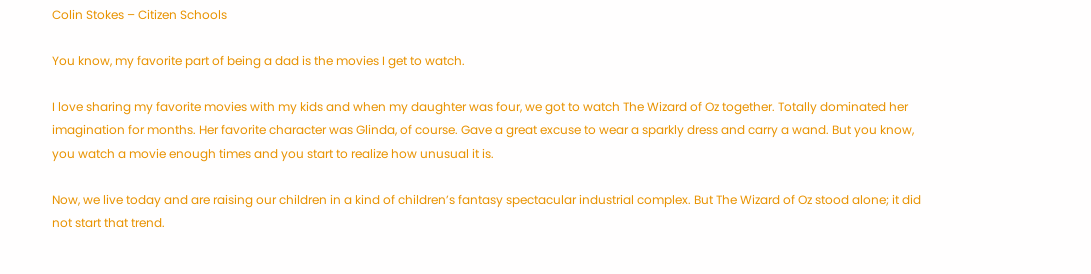Colin Stokes – Citizen Schools

You know, my favorite part of being a dad is the movies I get to watch.

I love sharing my favorite movies with my kids and when my daughter was four, we got to watch The Wizard of Oz together. Totally dominated her imagination for months. Her favorite character was Glinda, of course. Gave a great excuse to wear a sparkly dress and carry a wand. But you know, you watch a movie enough times and you start to realize how unusual it is.

Now, we live today and are raising our children in a kind of children’s fantasy spectacular industrial complex. But The Wizard of Oz stood alone; it did not start that trend.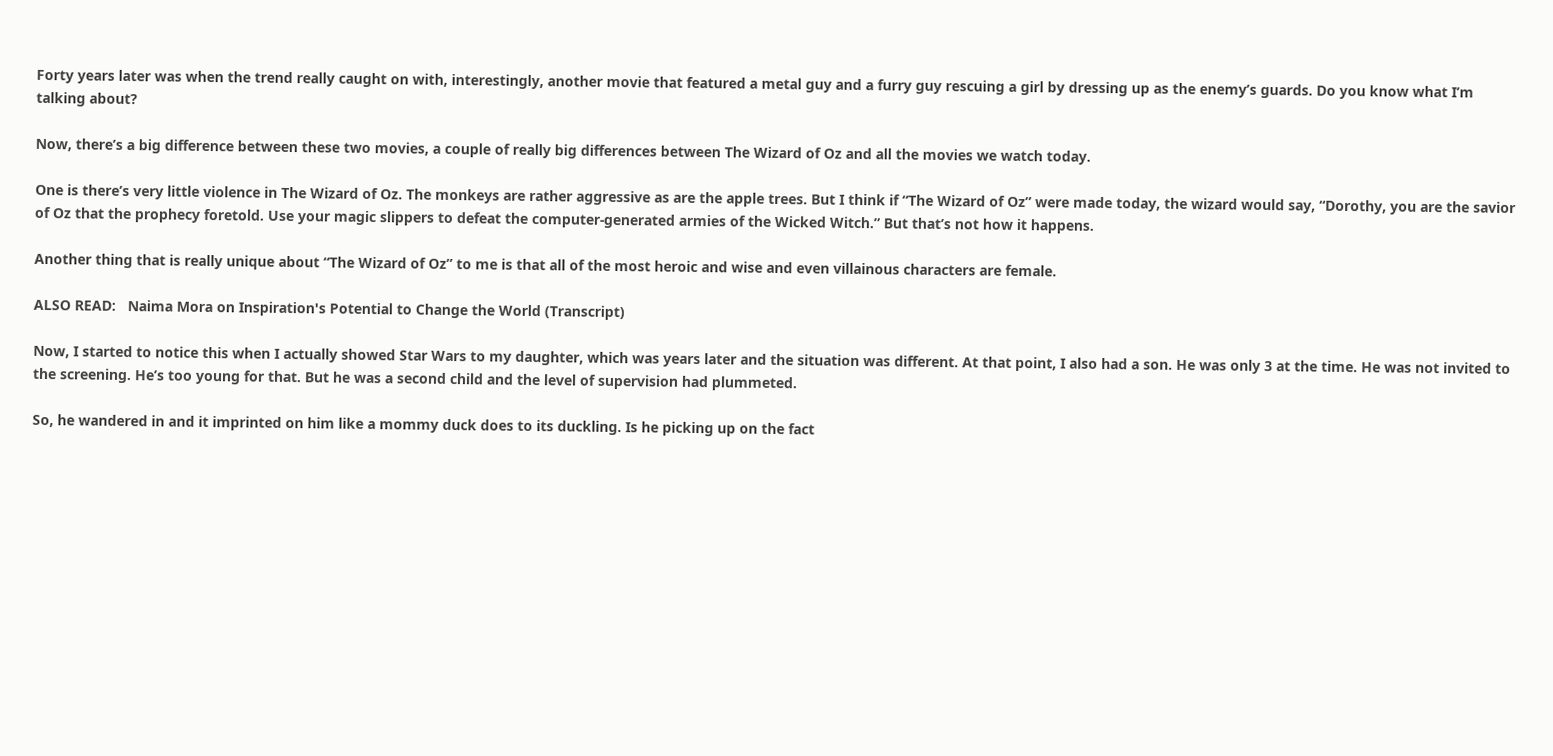Forty years later was when the trend really caught on with, interestingly, another movie that featured a metal guy and a furry guy rescuing a girl by dressing up as the enemy’s guards. Do you know what I’m talking about?

Now, there’s a big difference between these two movies, a couple of really big differences between The Wizard of Oz and all the movies we watch today.

One is there’s very little violence in The Wizard of Oz. The monkeys are rather aggressive as are the apple trees. But I think if “The Wizard of Oz” were made today, the wizard would say, “Dorothy, you are the savior of Oz that the prophecy foretold. Use your magic slippers to defeat the computer-generated armies of the Wicked Witch.” But that’s not how it happens.

Another thing that is really unique about “The Wizard of Oz” to me is that all of the most heroic and wise and even villainous characters are female.

ALSO READ:   Naima Mora on Inspiration's Potential to Change the World (Transcript)

Now, I started to notice this when I actually showed Star Wars to my daughter, which was years later and the situation was different. At that point, I also had a son. He was only 3 at the time. He was not invited to the screening. He’s too young for that. But he was a second child and the level of supervision had plummeted.

So, he wandered in and it imprinted on him like a mommy duck does to its duckling. Is he picking up on the fact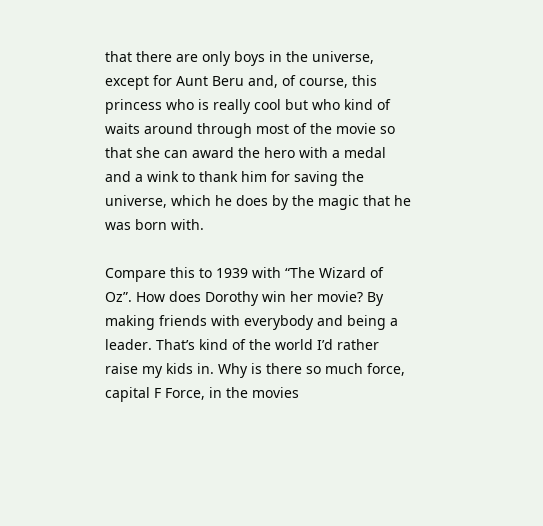that there are only boys in the universe, except for Aunt Beru and, of course, this princess who is really cool but who kind of waits around through most of the movie so that she can award the hero with a medal and a wink to thank him for saving the universe, which he does by the magic that he was born with.

Compare this to 1939 with “The Wizard of Oz”. How does Dorothy win her movie? By making friends with everybody and being a leader. That’s kind of the world I’d rather raise my kids in. Why is there so much force, capital F Force, in the movies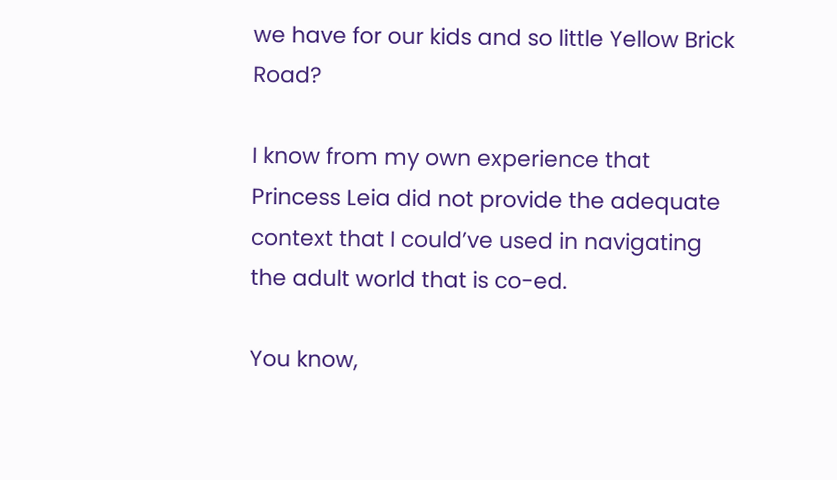we have for our kids and so little Yellow Brick Road?

I know from my own experience that Princess Leia did not provide the adequate context that I could’ve used in navigating the adult world that is co-ed.

You know,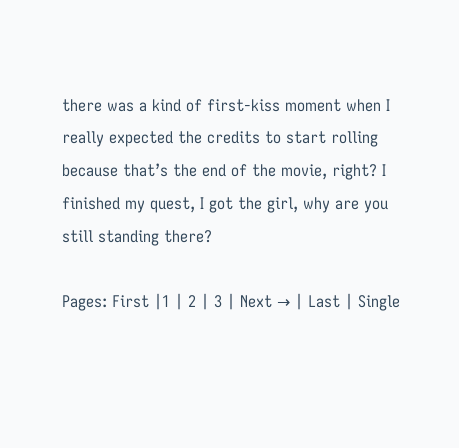there was a kind of first-kiss moment when I really expected the credits to start rolling because that’s the end of the movie, right? I finished my quest, I got the girl, why are you still standing there?

Pages: First |1 | 2 | 3 | Next → | Last | Single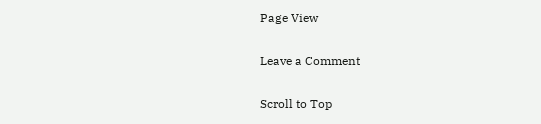Page View

Leave a Comment

Scroll to Top